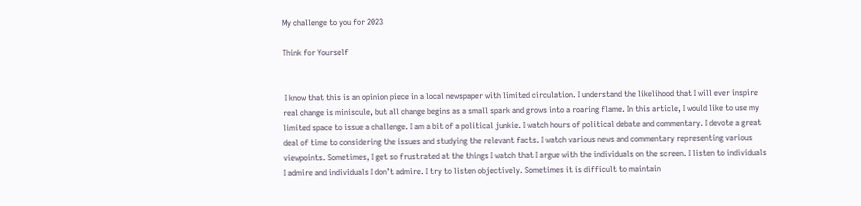My challenge to you for 2023

Think for Yourself


 I know that this is an opinion piece in a local newspaper with limited circulation. I understand the likelihood that I will ever inspire real change is miniscule, but all change begins as a small spark and grows into a roaring flame. In this article, I would like to use my limited space to issue a challenge. I am a bit of a political junkie. I watch hours of political debate and commentary. I devote a great deal of time to considering the issues and studying the relevant facts. I watch various news and commentary representing various viewpoints. Sometimes, I get so frustrated at the things I watch that I argue with the individuals on the screen. I listen to individuals I admire and individuals I don’t admire. I try to listen objectively. Sometimes it is difficult to maintain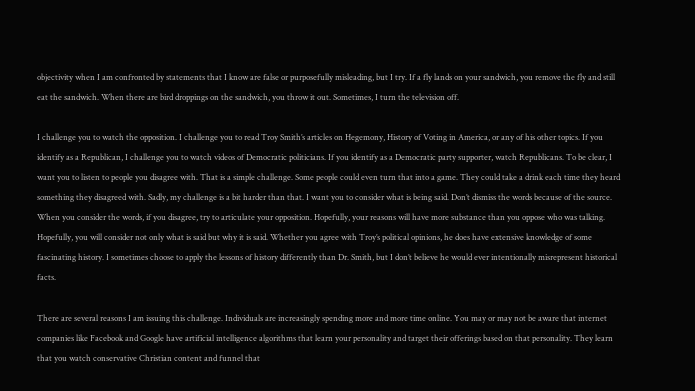objectivity when I am confronted by statements that I know are false or purposefully misleading, but I try. If a fly lands on your sandwich, you remove the fly and still eat the sandwich. When there are bird droppings on the sandwich, you throw it out. Sometimes, I turn the television off.

I challenge you to watch the opposition. I challenge you to read Troy Smith’s articles on Hegemony, History of Voting in America, or any of his other topics. If you identify as a Republican, I challenge you to watch videos of Democratic politicians. If you identify as a Democratic party supporter, watch Republicans. To be clear, I want you to listen to people you disagree with. That is a simple challenge. Some people could even turn that into a game. They could take a drink each time they heard something they disagreed with. Sadly, my challenge is a bit harder than that. I want you to consider what is being said. Don’t dismiss the words because of the source. When you consider the words, if you disagree, try to articulate your opposition. Hopefully, your reasons will have more substance than you oppose who was talking. Hopefully, you will consider not only what is said but why it is said. Whether you agree with Troy’s political opinions, he does have extensive knowledge of some fascinating history. I sometimes choose to apply the lessons of history differently than Dr. Smith, but I don’t believe he would ever intentionally misrepresent historical facts.

There are several reasons I am issuing this challenge. Individuals are increasingly spending more and more time online. You may or may not be aware that internet companies like Facebook and Google have artificial intelligence algorithms that learn your personality and target their offerings based on that personality. They learn that you watch conservative Christian content and funnel that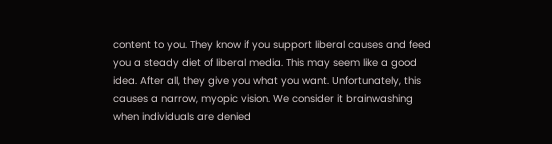content to you. They know if you support liberal causes and feed you a steady diet of liberal media. This may seem like a good idea. After all, they give you what you want. Unfortunately, this causes a narrow, myopic vision. We consider it brainwashing when individuals are denied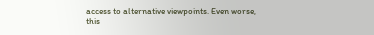access to alternative viewpoints. Even worse, this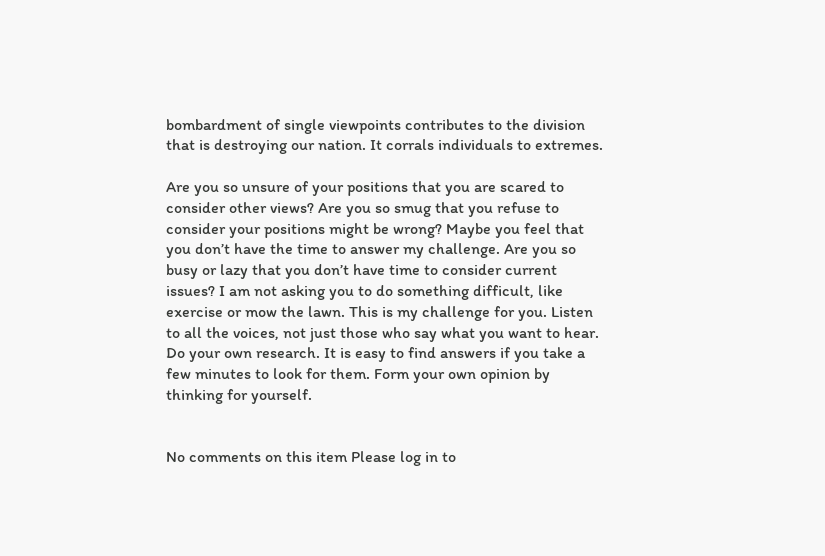bombardment of single viewpoints contributes to the division that is destroying our nation. It corrals individuals to extremes.

Are you so unsure of your positions that you are scared to consider other views? Are you so smug that you refuse to consider your positions might be wrong? Maybe you feel that you don’t have the time to answer my challenge. Are you so busy or lazy that you don’t have time to consider current issues? I am not asking you to do something difficult, like exercise or mow the lawn. This is my challenge for you. Listen to all the voices, not just those who say what you want to hear. Do your own research. It is easy to find answers if you take a few minutes to look for them. Form your own opinion by thinking for yourself.


No comments on this item Please log in to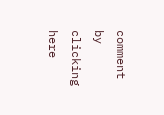comment by clicking here